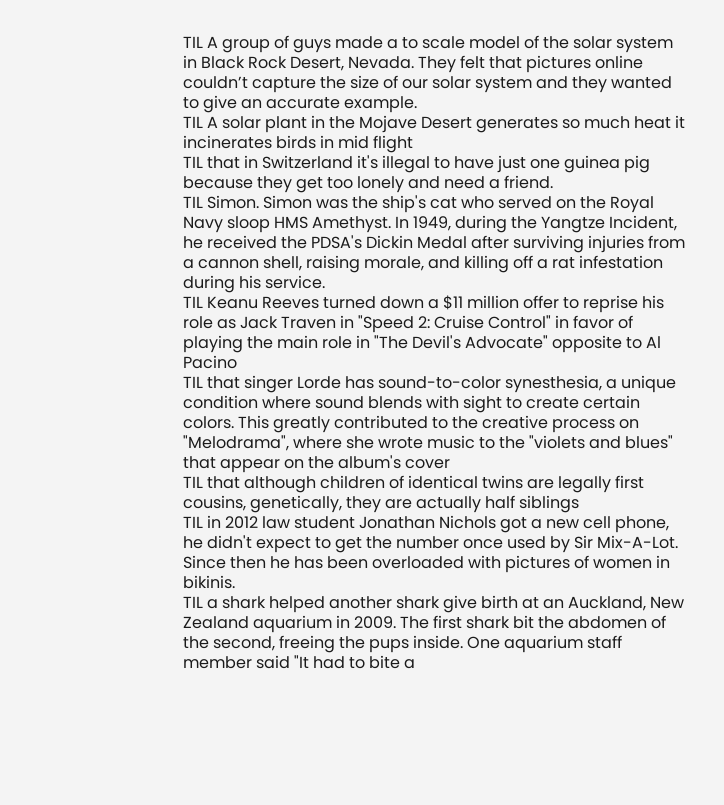TIL A group of guys made a to scale model of the solar system in Black Rock Desert, Nevada. They felt that pictures online couldn’t capture the size of our solar system and they wanted to give an accurate example.
TIL A solar plant in the Mojave Desert generates so much heat it incinerates birds in mid flight
TIL that in Switzerland it's illegal to have just one guinea pig because they get too lonely and need a friend.
TIL Simon. Simon was the ship's cat who served on the Royal Navy sloop HMS Amethyst. In 1949, during the Yangtze Incident, he received the PDSA's Dickin Medal after surviving injuries from a cannon shell, raising morale, and killing off a rat infestation during his service.
TIL Keanu Reeves turned down a $11 million offer to reprise his role as Jack Traven in "Speed 2: Cruise Control" in favor of playing the main role in "The Devil's Advocate" opposite to Al Pacino
TIL that singer Lorde has sound-to-color synesthesia, a unique condition where sound blends with sight to create certain colors. This greatly contributed to the creative process on "Melodrama", where she wrote music to the "violets and blues" that appear on the album's cover
TIL that although children of identical twins are legally first cousins, genetically, they are actually half siblings
TIL in 2012 law student Jonathan Nichols got a new cell phone, he didn't expect to get the number once used by Sir Mix-A-Lot. Since then he has been overloaded with pictures of women in bikinis.
TIL a shark helped another shark give birth at an Auckland, New Zealand aquarium in 2009. The first shark bit the abdomen of the second, freeing the pups inside. One aquarium staff member said "It had to bite a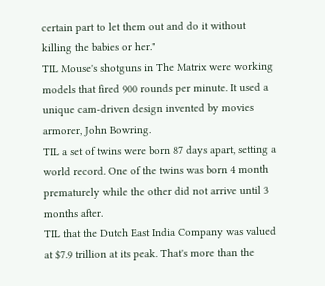certain part to let them out and do it without killing the babies or her."
TIL Mouse's shotguns in The Matrix were working models that fired 900 rounds per minute. It used a unique cam-driven design invented by movies armorer, John Bowring.
TIL a set of twins were born 87 days apart, setting a world record. One of the twins was born 4 month prematurely while the other did not arrive until 3 months after.
TIL that the Dutch East India Company was valued at $7.9 trillion at its peak. That's more than the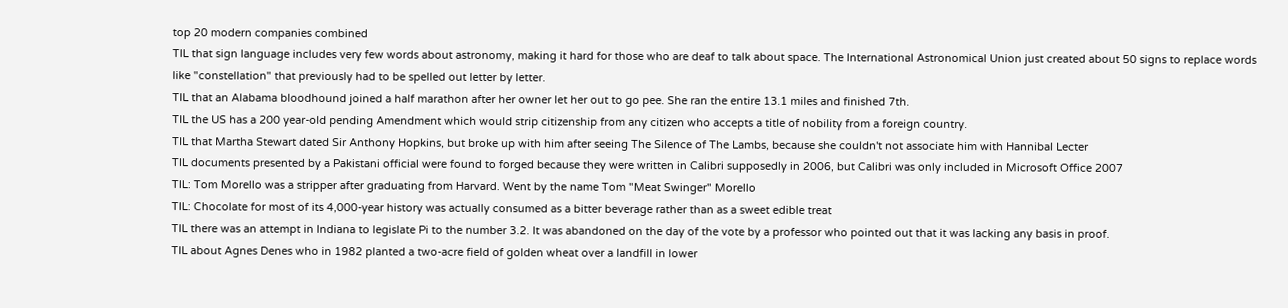top 20 modern companies combined
TIL that sign language includes very few words about astronomy, making it hard for those who are deaf to talk about space. The International Astronomical Union just created about 50 signs to replace words like "constellation" that previously had to be spelled out letter by letter.
TIL that an Alabama bloodhound joined a half marathon after her owner let her out to go pee. She ran the entire 13.1 miles and finished 7th.
TIL the US has a 200 year-old pending Amendment which would strip citizenship from any citizen who accepts a title of nobility from a foreign country.
TIL that Martha Stewart dated Sir Anthony Hopkins, but broke up with him after seeing The Silence of The Lambs, because she couldn't not associate him with Hannibal Lecter
TIL documents presented by a Pakistani official were found to forged because they were written in Calibri supposedly in 2006, but Calibri was only included in Microsoft Office 2007
TIL: Tom Morello was a stripper after graduating from Harvard. Went by the name Tom "Meat Swinger" Morello
TIL: Chocolate for most of its 4,000-year history was actually consumed as a bitter beverage rather than as a sweet edible treat
TIL there was an attempt in Indiana to legislate Pi to the number 3.2. It was abandoned on the day of the vote by a professor who pointed out that it was lacking any basis in proof.
TIL about Agnes Denes who in 1982 planted a two-acre field of golden wheat over a landfill in lower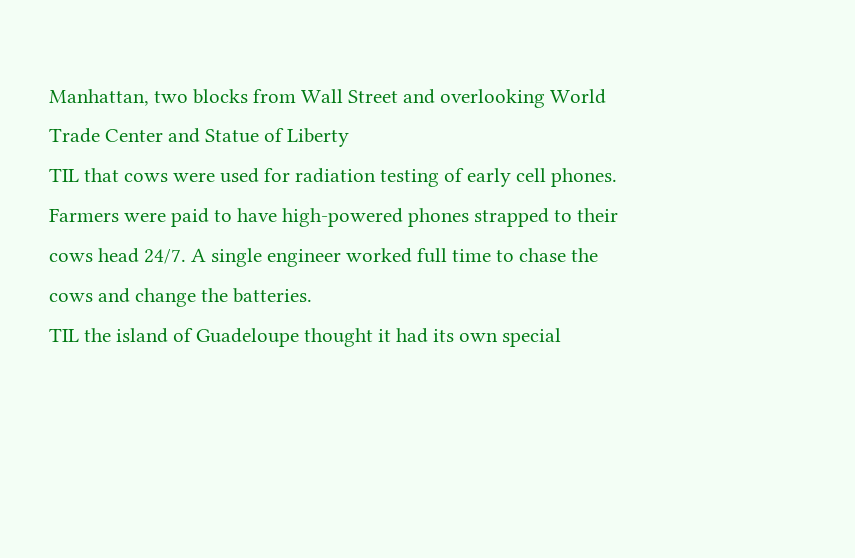Manhattan, two blocks from Wall Street and overlooking World Trade Center and Statue of Liberty
TIL that cows were used for radiation testing of early cell phones. Farmers were paid to have high-powered phones strapped to their cows head 24/7. A single engineer worked full time to chase the cows and change the batteries.
TIL the island of Guadeloupe thought it had its own special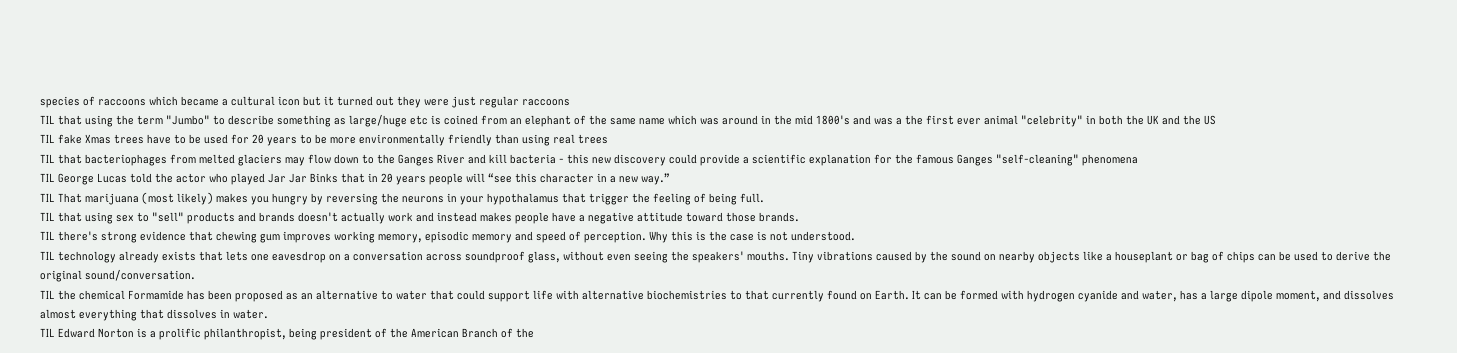species of raccoons which became a cultural icon but it turned out they were just regular raccoons
TIL that using the term "Jumbo" to describe something as large/huge etc is coined from an elephant of the same name which was around in the mid 1800's and was a the first ever animal "celebrity" in both the UK and the US
TIL fake Xmas trees have to be used for 20 years to be more environmentally friendly than using real trees
TIL that bacteriophages from melted glaciers may flow down to the Ganges River and kill bacteria - this new discovery could provide a scientific explanation for the famous Ganges "self-cleaning" phenomena
TIL George Lucas told the actor who played Jar Jar Binks that in 20 years people will “see this character in a new way.”
TIL That marijuana (most likely) makes you hungry by reversing the neurons in your hypothalamus that trigger the feeling of being full.
TIL that using sex to "sell" products and brands doesn't actually work and instead makes people have a negative attitude toward those brands.
TIL there's strong evidence that chewing gum improves working memory, episodic memory and speed of perception. Why this is the case is not understood.
TIL technology already exists that lets one eavesdrop on a conversation across soundproof glass, without even seeing the speakers' mouths. Tiny vibrations caused by the sound on nearby objects like a houseplant or bag of chips can be used to derive the original sound/conversation.
TIL the chemical Formamide has been proposed as an alternative to water that could support life with alternative biochemistries to that currently found on Earth. It can be formed with hydrogen cyanide and water, has a large dipole moment, and dissolves almost everything that dissolves in water.
TIL Edward Norton is a prolific philanthropist, being president of the American Branch of the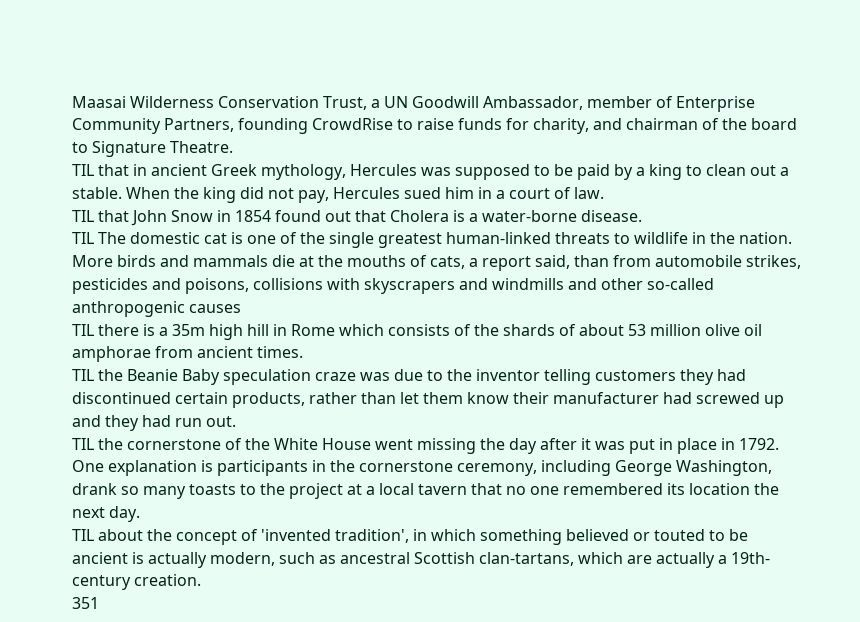Maasai Wilderness Conservation Trust, a UN Goodwill Ambassador, member of Enterprise Community Partners, founding CrowdRise to raise funds for charity, and chairman of the board to Signature Theatre.
TIL that in ancient Greek mythology, Hercules was supposed to be paid by a king to clean out a stable. When the king did not pay, Hercules sued him in a court of law.
TIL that John Snow in 1854 found out that Cholera is a water-borne disease.
TIL The domestic cat is one of the single greatest human-linked threats to wildlife in the nation. More birds and mammals die at the mouths of cats, a report said, than from automobile strikes, pesticides and poisons, collisions with skyscrapers and windmills and other so-called anthropogenic causes
TIL there is a 35m high hill in Rome which consists of the shards of about 53 million olive oil amphorae from ancient times.
TIL the Beanie Baby speculation craze was due to the inventor telling customers they had discontinued certain products, rather than let them know their manufacturer had screwed up and they had run out.
TIL the cornerstone of the White House went missing the day after it was put in place in 1792. One explanation is participants in the cornerstone ceremony, including George Washington, drank so many toasts to the project at a local tavern that no one remembered its location the next day.
TIL about the concept of 'invented tradition', in which something believed or touted to be ancient is actually modern, such as ancestral Scottish clan-tartans, which are actually a 19th-century creation.
351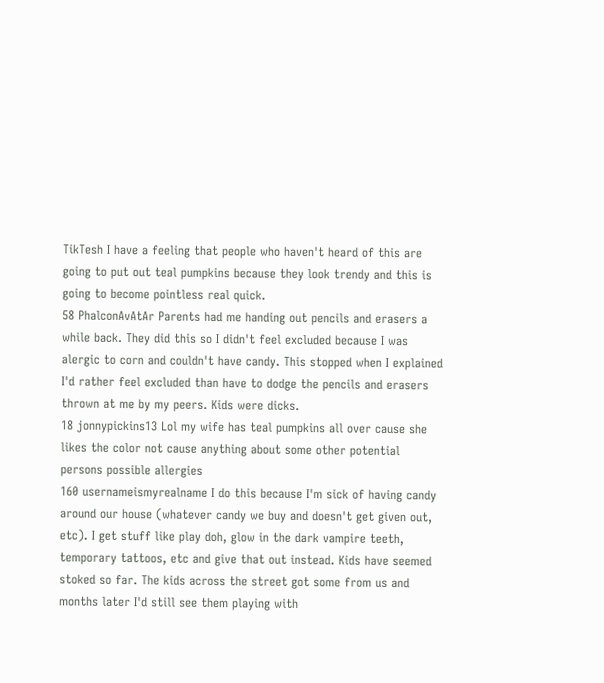TikTesh I have a feeling that people who haven't heard of this are going to put out teal pumpkins because they look trendy and this is going to become pointless real quick.
58 PhalconAvAtAr Parents had me handing out pencils and erasers a while back. They did this so I didn't feel excluded because I was alergic to corn and couldn't have candy. This stopped when I explained I'd rather feel excluded than have to dodge the pencils and erasers thrown at me by my peers. Kids were dicks.
18 jonnypickins13 Lol my wife has teal pumpkins all over cause she likes the color not cause anything about some other potential persons possible allergies
160 usernameismyrealname I do this because I'm sick of having candy around our house (whatever candy we buy and doesn't get given out, etc). I get stuff like play doh, glow in the dark vampire teeth, temporary tattoos, etc and give that out instead. Kids have seemed stoked so far. The kids across the street got some from us and months later I'd still see them playing with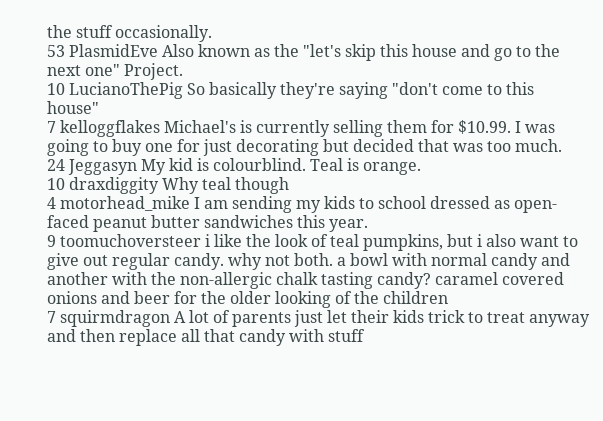the stuff occasionally.
53 PlasmidEve Also known as the "let's skip this house and go to the next one" Project.
10 LucianoThePig So basically they're saying "don't come to this house"
7 kelloggflakes Michael's is currently selling them for $10.99. I was going to buy one for just decorating but decided that was too much.
24 Jeggasyn My kid is colourblind. Teal is orange.
10 draxdiggity Why teal though
4 motorhead_mike I am sending my kids to school dressed as open-faced peanut butter sandwiches this year.
9 toomuchoversteer i like the look of teal pumpkins, but i also want to give out regular candy. why not both. a bowl with normal candy and another with the non-allergic chalk tasting candy? caramel covered onions and beer for the older looking of the children
7 squirmdragon A lot of parents just let their kids trick to treat anyway and then replace all that candy with stuff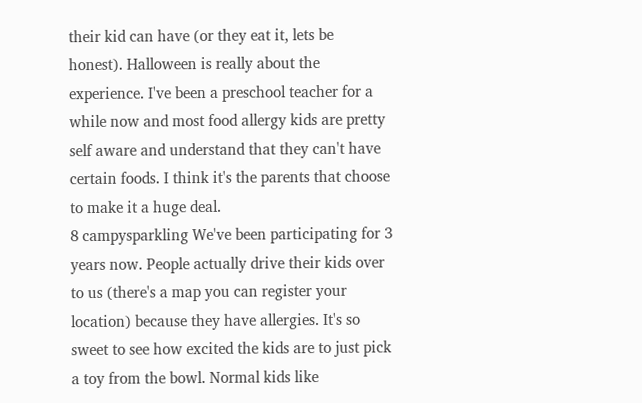their kid can have (or they eat it, lets be honest). Halloween is really about the experience. I've been a preschool teacher for a while now and most food allergy kids are pretty self aware and understand that they can't have certain foods. I think it's the parents that choose to make it a huge deal.
8 campysparkling We've been participating for 3 years now. People actually drive their kids over to us (there's a map you can register your location) because they have allergies. It's so sweet to see how excited the kids are to just pick a toy from the bowl. Normal kids like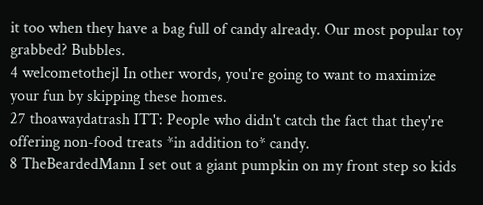it too when they have a bag full of candy already. Our most popular toy grabbed? Bubbles.
4 welcometothejl In other words, you're going to want to maximize your fun by skipping these homes.
27 thoawaydatrash ITT: People who didn't catch the fact that they're offering non-food treats *in addition to* candy.
8 TheBeardedMann I set out a giant pumpkin on my front step so kids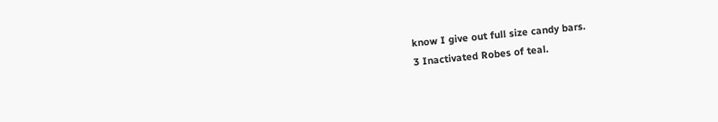know I give out full size candy bars.
3 Inactivated Robes of teal.